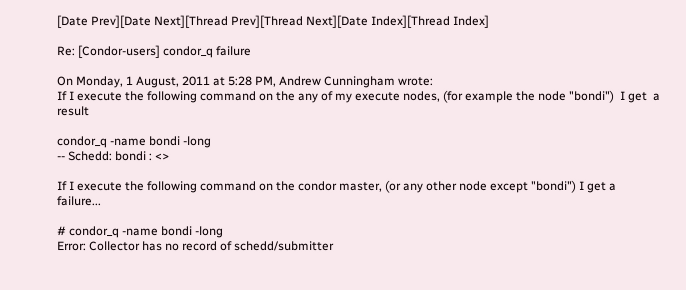[Date Prev][Date Next][Thread Prev][Thread Next][Date Index][Thread Index]

Re: [Condor-users] condor_q failure

On Monday, 1 August, 2011 at 5:28 PM, Andrew Cunningham wrote:
If I execute the following command on the any of my execute nodes, (for example the node "bondi")  I get  a result

condor_q -name bondi -long
-- Schedd: bondi : <>

If I execute the following command on the condor master, (or any other node except "bondi") I get a failure...

# condor_q -name bondi -long
Error: Collector has no record of schedd/submitter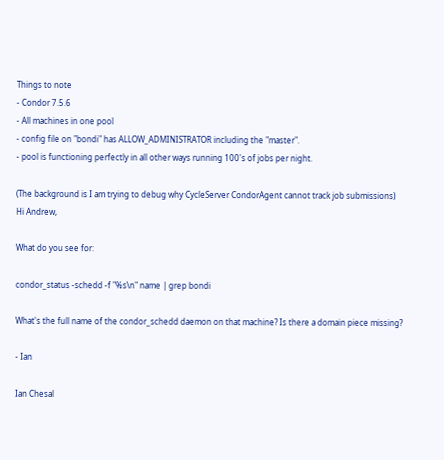Things to note
- Condor 7.5.6
- All machines in one pool
- config file on "bondi" has ALLOW_ADMINISTRATOR including the "master".
- pool is functioning perfectly in all other ways running 100's of jobs per night.

(The background is I am trying to debug why CycleServer CondorAgent cannot track job submissions)
Hi Andrew,

What do you see for:

condor_status -schedd -f "%s\n" name | grep bondi

What's the full name of the condor_schedd daemon on that machine? Is there a domain piece missing?

- Ian

Ian Chesal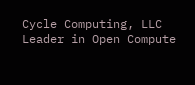Cycle Computing, LLC
Leader in Open Compute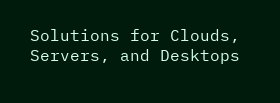Solutions for Clouds, Servers, and Desktops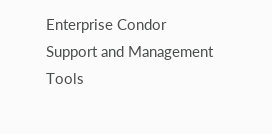Enterprise Condor Support and Management Tools